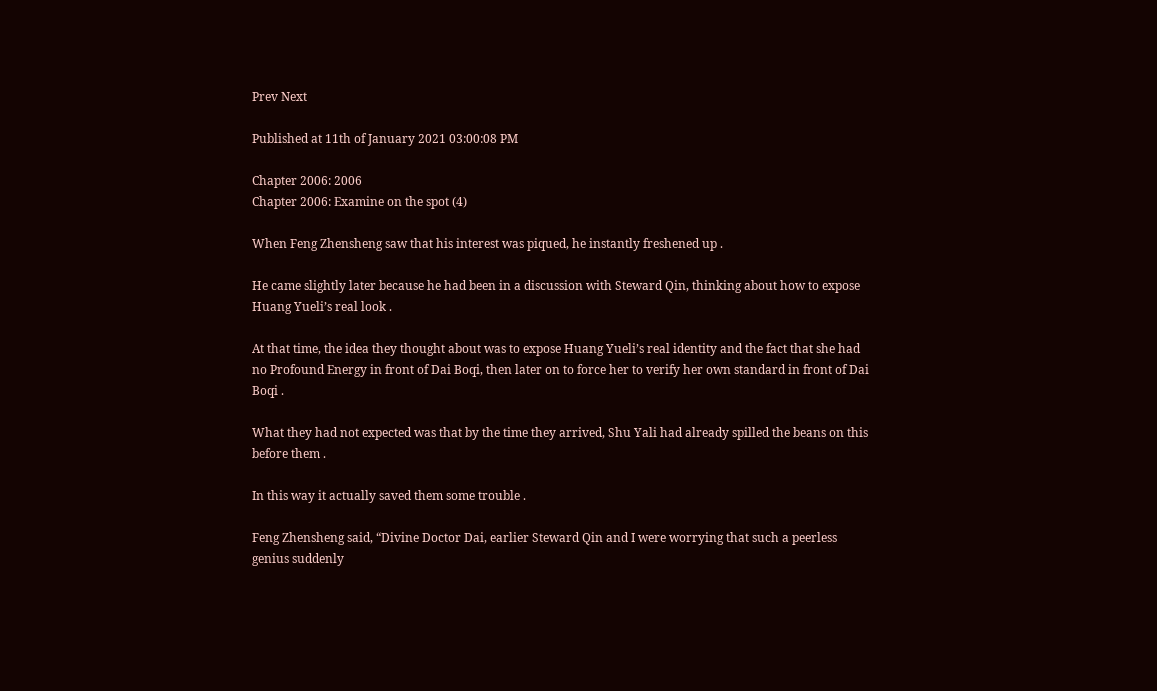Prev Next

Published at 11th of January 2021 03:00:08 PM

Chapter 2006: 2006
Chapter 2006: Examine on the spot (4)

When Feng Zhensheng saw that his interest was piqued, he instantly freshened up .

He came slightly later because he had been in a discussion with Steward Qin, thinking about how to expose Huang Yueli’s real look .

At that time, the idea they thought about was to expose Huang Yueli’s real identity and the fact that she had no Profound Energy in front of Dai Boqi, then later on to force her to verify her own standard in front of Dai Boqi .

What they had not expected was that by the time they arrived, Shu Yali had already spilled the beans on this before them .

In this way it actually saved them some trouble .

Feng Zhensheng said, “Divine Doctor Dai, earlier Steward Qin and I were worrying that such a peerless genius suddenly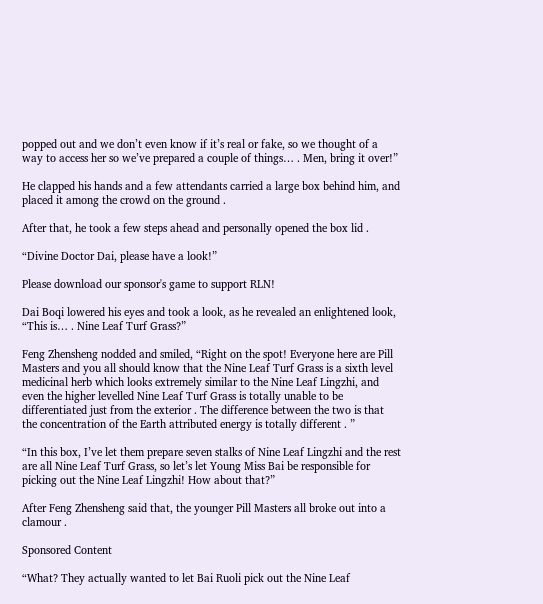popped out and we don’t even know if it’s real or fake, so we thought of a way to access her so we’ve prepared a couple of things… . Men, bring it over!”

He clapped his hands and a few attendants carried a large box behind him, and placed it among the crowd on the ground .

After that, he took a few steps ahead and personally opened the box lid .

“Divine Doctor Dai, please have a look!”

Please download our sponsor's game to support RLN!

Dai Boqi lowered his eyes and took a look, as he revealed an enlightened look, “This is… . Nine Leaf Turf Grass?”

Feng Zhensheng nodded and smiled, “Right on the spot! Everyone here are Pill Masters and you all should know that the Nine Leaf Turf Grass is a sixth level medicinal herb which looks extremely similar to the Nine Leaf Lingzhi, and even the higher levelled Nine Leaf Turf Grass is totally unable to be differentiated just from the exterior . The difference between the two is that the concentration of the Earth attributed energy is totally different . ”

“In this box, I’ve let them prepare seven stalks of Nine Leaf Lingzhi and the rest are all Nine Leaf Turf Grass, so let’s let Young Miss Bai be responsible for picking out the Nine Leaf Lingzhi! How about that?”

After Feng Zhensheng said that, the younger Pill Masters all broke out into a clamour .

Sponsored Content

“What? They actually wanted to let Bai Ruoli pick out the Nine Leaf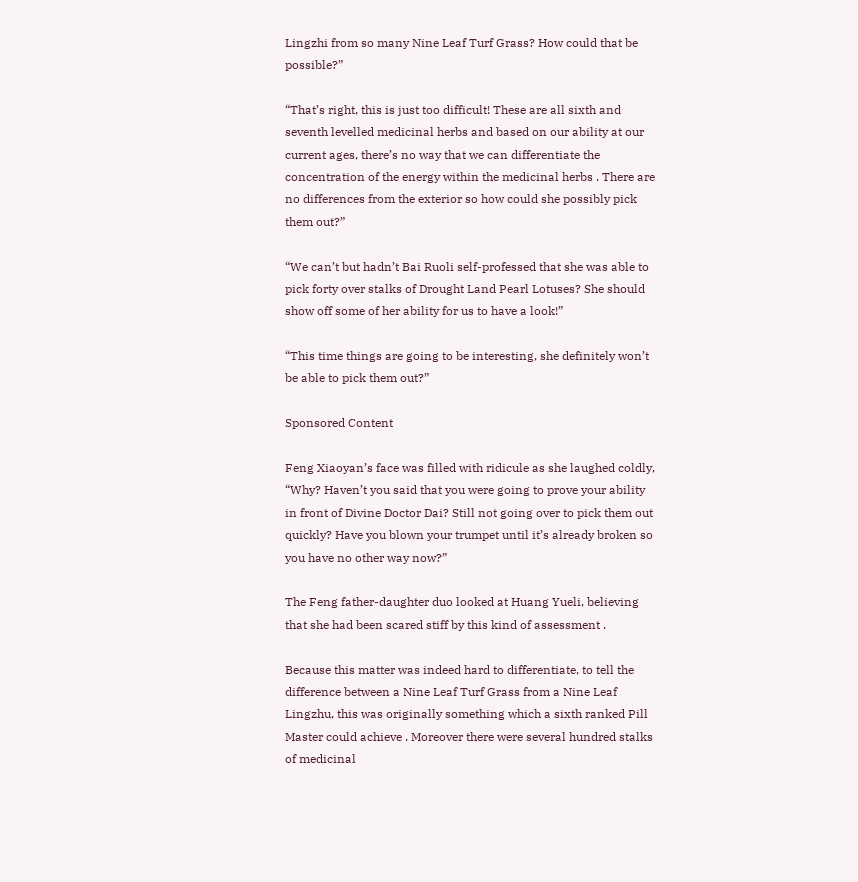Lingzhi from so many Nine Leaf Turf Grass? How could that be possible?”

“That’s right, this is just too difficult! These are all sixth and seventh levelled medicinal herbs and based on our ability at our current ages, there’s no way that we can differentiate the concentration of the energy within the medicinal herbs . There are no differences from the exterior so how could she possibly pick them out?”

“We can’t but hadn’t Bai Ruoli self-professed that she was able to pick forty over stalks of Drought Land Pearl Lotuses? She should show off some of her ability for us to have a look!”

“This time things are going to be interesting, she definitely won’t be able to pick them out?”

Sponsored Content

Feng Xiaoyan’s face was filled with ridicule as she laughed coldly, “Why? Haven’t you said that you were going to prove your ability in front of Divine Doctor Dai? Still not going over to pick them out quickly? Have you blown your trumpet until it’s already broken so you have no other way now?”

The Feng father-daughter duo looked at Huang Yueli, believing that she had been scared stiff by this kind of assessment .

Because this matter was indeed hard to differentiate, to tell the difference between a Nine Leaf Turf Grass from a Nine Leaf Lingzhu, this was originally something which a sixth ranked Pill Master could achieve . Moreover there were several hundred stalks of medicinal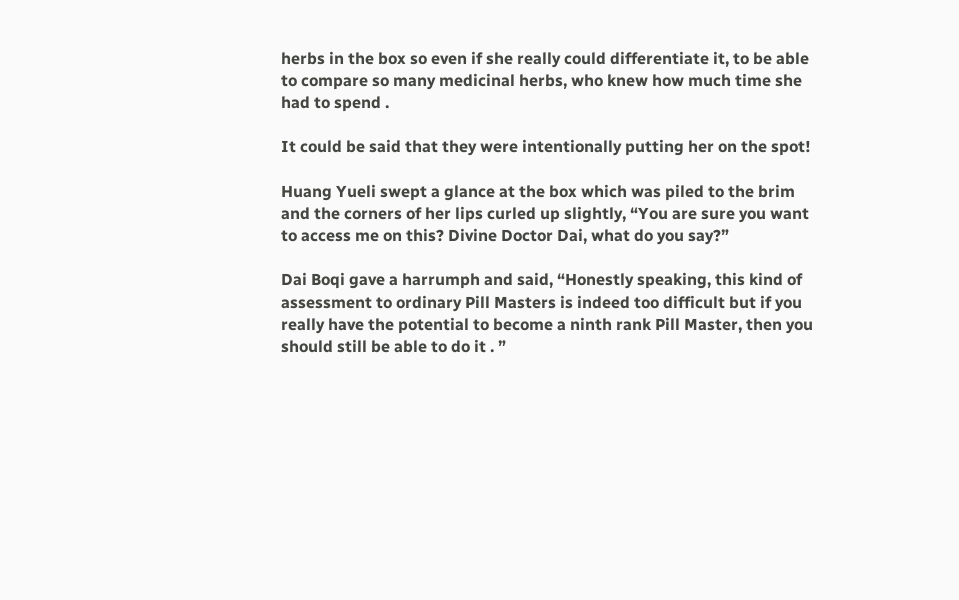herbs in the box so even if she really could differentiate it, to be able to compare so many medicinal herbs, who knew how much time she had to spend .

It could be said that they were intentionally putting her on the spot!

Huang Yueli swept a glance at the box which was piled to the brim and the corners of her lips curled up slightly, “You are sure you want to access me on this? Divine Doctor Dai, what do you say?”

Dai Boqi gave a harrumph and said, “Honestly speaking, this kind of assessment to ordinary Pill Masters is indeed too difficult but if you really have the potential to become a ninth rank Pill Master, then you should still be able to do it . ”